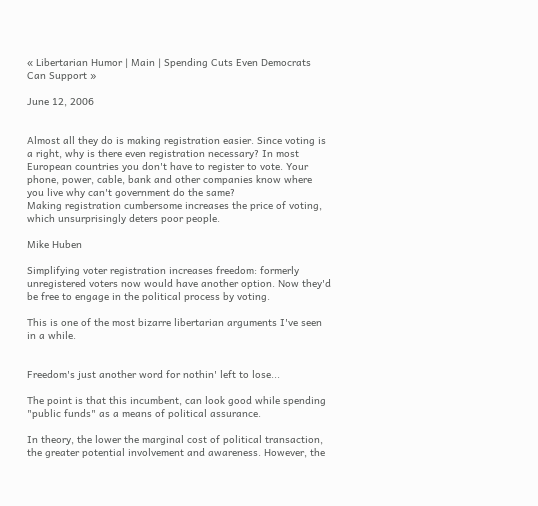« Libertarian Humor | Main | Spending Cuts Even Democrats Can Support »

June 12, 2006


Almost all they do is making registration easier. Since voting is a right, why is there even registration necessary? In most European countries you don't have to register to vote. Your phone, power, cable, bank and other companies know where you live why can't government do the same?
Making registration cumbersome increases the price of voting, which unsurprisingly deters poor people.

Mike Huben

Simplifying voter registration increases freedom: formerly unregistered voters now would have another option. Now they'd be free to engage in the political process by voting.

This is one of the most bizarre libertarian arguments I've seen in a while.


Freedom's just another word for nothin' left to lose...

The point is that this incumbent, can look good while spending "public funds" as a means of political assurance.

In theory, the lower the marginal cost of political transaction, the greater potential involvement and awareness. However, the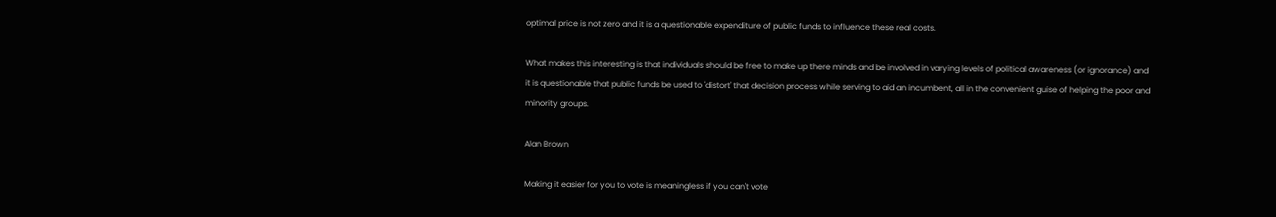optimal price is not zero and it is a questionable expenditure of public funds to influence these real costs.

What makes this interesting is that individuals should be free to make up there minds and be involved in varying levels of political awareness (or ignorance) and it is questionable that public funds be used to 'distort' that decision process while serving to aid an incumbent, all in the convenient guise of helping the poor and minority groups.

Alan Brown

Making it easier for you to vote is meaningless if you can't vote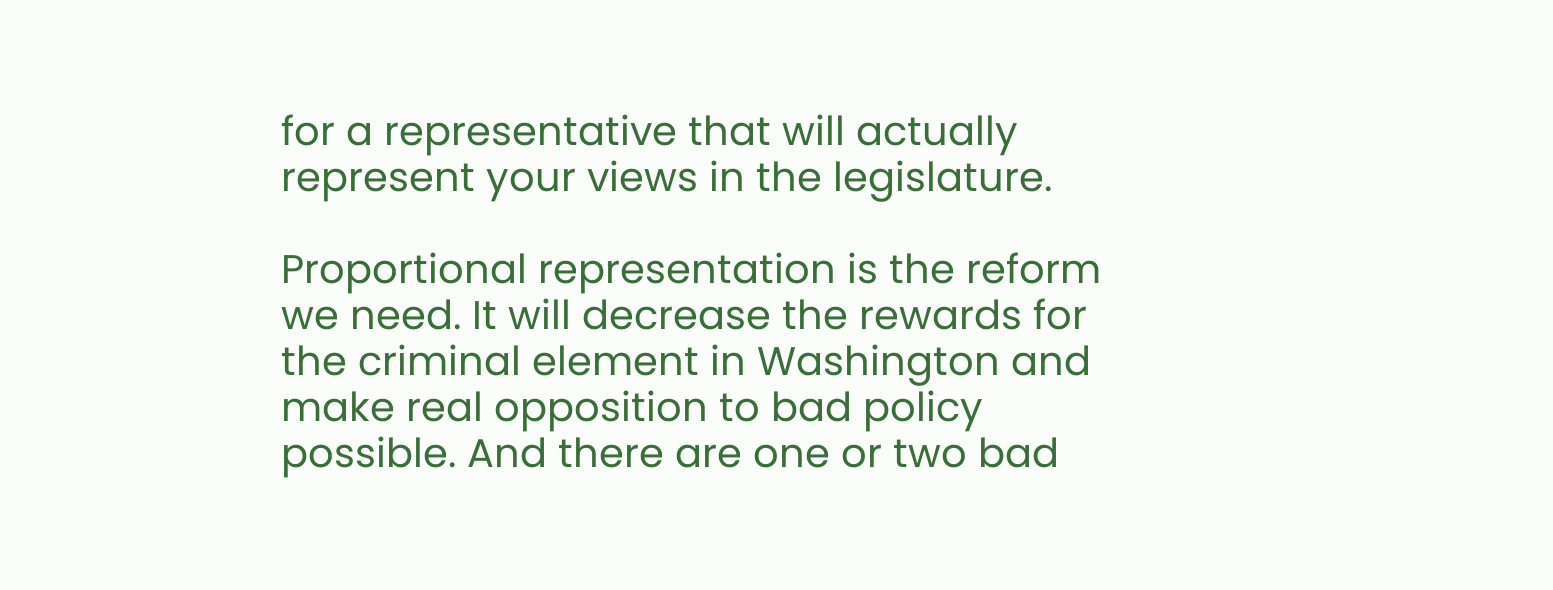for a representative that will actually represent your views in the legislature.

Proportional representation is the reform we need. It will decrease the rewards for the criminal element in Washington and make real opposition to bad policy possible. And there are one or two bad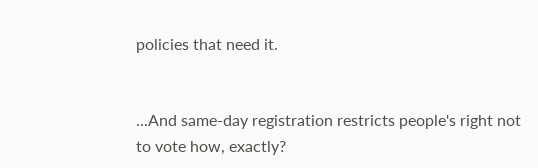policies that need it.


...And same-day registration restricts people's right not to vote how, exactly?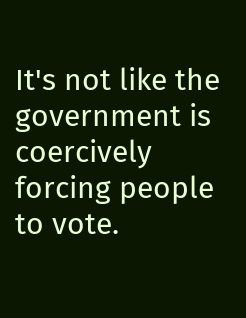It's not like the government is coercively forcing people to vote.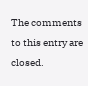The comments to this entry are closed.